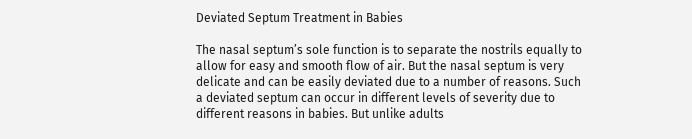Deviated Septum Treatment in Babies

The nasal septum’s sole function is to separate the nostrils equally to allow for easy and smooth flow of air. But the nasal septum is very delicate and can be easily deviated due to a number of reasons. Such a deviated septum can occur in different levels of severity due to different reasons in babies. But unlike adults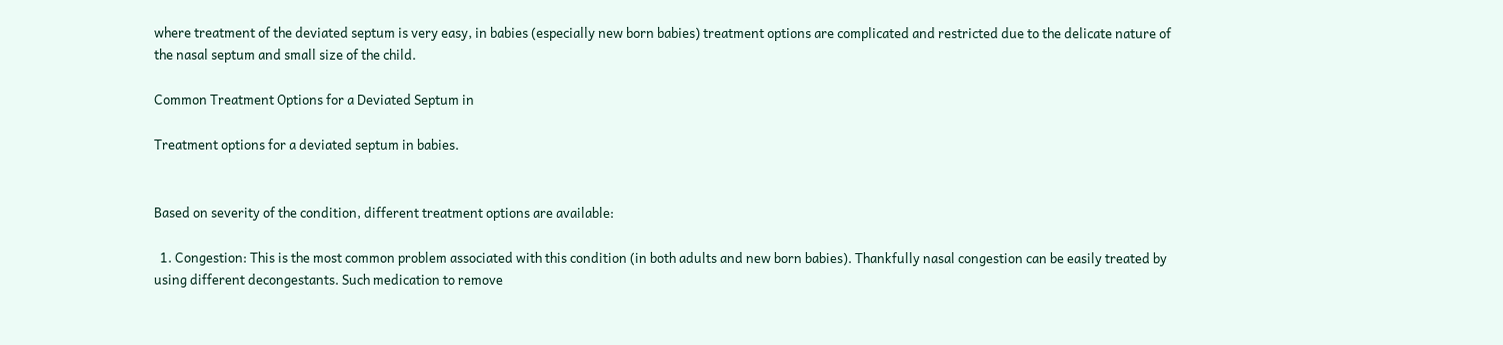where treatment of the deviated septum is very easy, in babies (especially new born babies) treatment options are complicated and restricted due to the delicate nature of the nasal septum and small size of the child.

Common Treatment Options for a Deviated Septum in

Treatment options for a deviated septum in babies.


Based on severity of the condition, different treatment options are available:

  1. Congestion: This is the most common problem associated with this condition (in both adults and new born babies). Thankfully nasal congestion can be easily treated by using different decongestants. Such medication to remove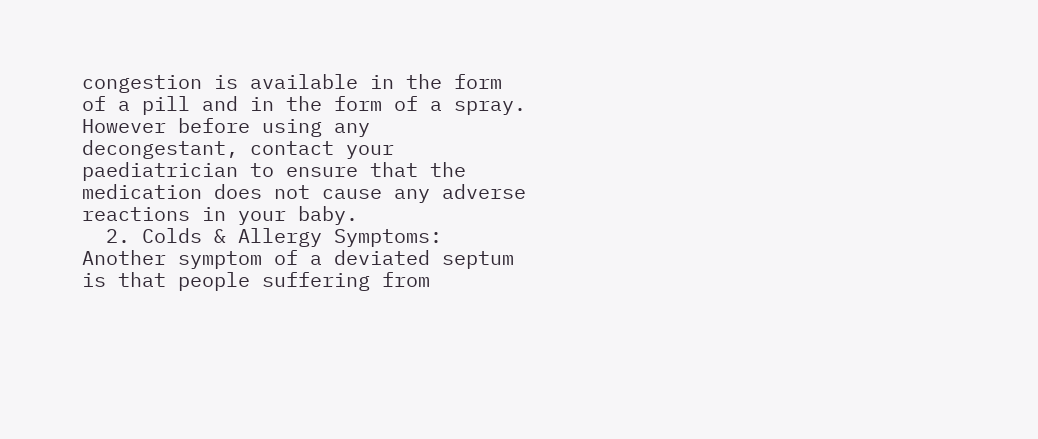congestion is available in the form of a pill and in the form of a spray. However before using any decongestant, contact your paediatrician to ensure that the medication does not cause any adverse reactions in your baby.
  2. Colds & Allergy Symptoms: Another symptom of a deviated septum is that people suffering from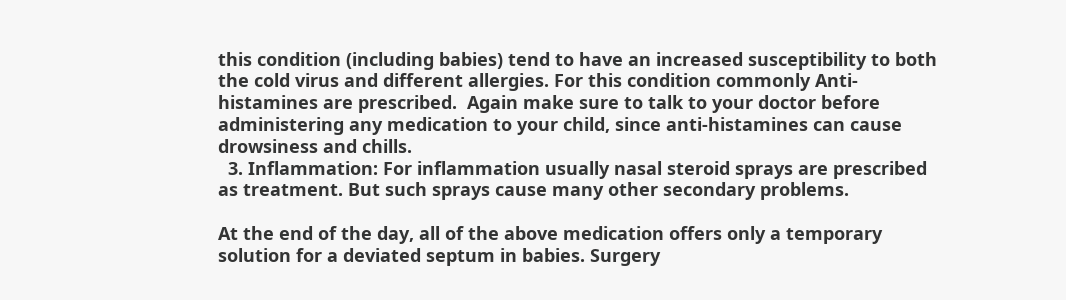this condition (including babies) tend to have an increased susceptibility to both the cold virus and different allergies. For this condition commonly Anti-histamines are prescribed.  Again make sure to talk to your doctor before administering any medication to your child, since anti-histamines can cause drowsiness and chills.
  3. Inflammation: For inflammation usually nasal steroid sprays are prescribed as treatment. But such sprays cause many other secondary problems.

At the end of the day, all of the above medication offers only a temporary solution for a deviated septum in babies. Surgery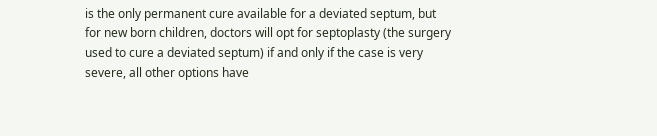is the only permanent cure available for a deviated septum, but for new born children, doctors will opt for septoplasty (the surgery used to cure a deviated septum) if and only if the case is very severe, all other options have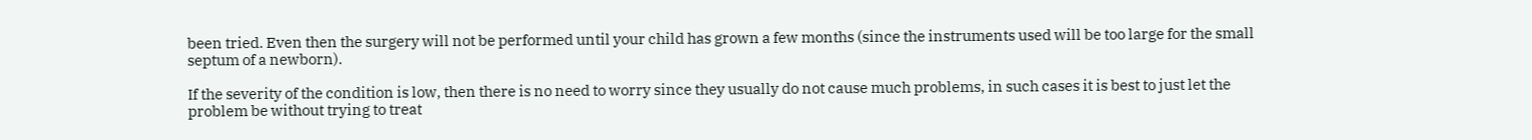been tried. Even then the surgery will not be performed until your child has grown a few months (since the instruments used will be too large for the small septum of a newborn).

If the severity of the condition is low, then there is no need to worry since they usually do not cause much problems, in such cases it is best to just let the problem be without trying to treat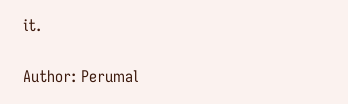it.

Author: Perumal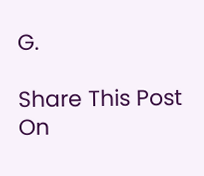G.

Share This Post On